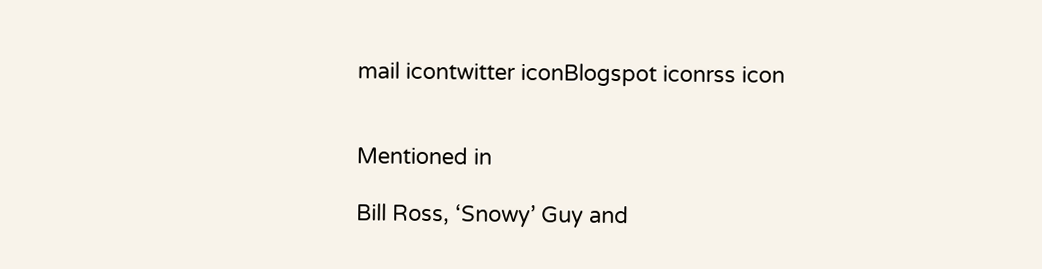mail icontwitter iconBlogspot iconrss icon


Mentioned in

Bill Ross, ‘Snowy’ Guy and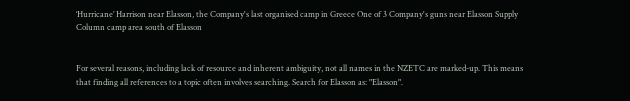‘Hurricane’ Harrison near Elasson, the Company's last organised camp in Greece One of 3 Company's guns near Elasson Supply Column camp area south of Elasson


For several reasons, including lack of resource and inherent ambiguity, not all names in the NZETC are marked-up. This means that finding all references to a topic often involves searching. Search for Elasson as: "Elasson".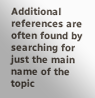Additional references are often found by searching for just the main name of the topic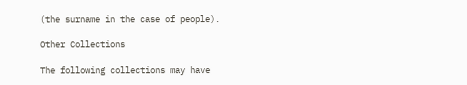(the surname in the case of people).

Other Collections

The following collections may have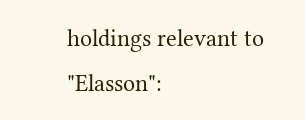holdings relevant to "Elasson":